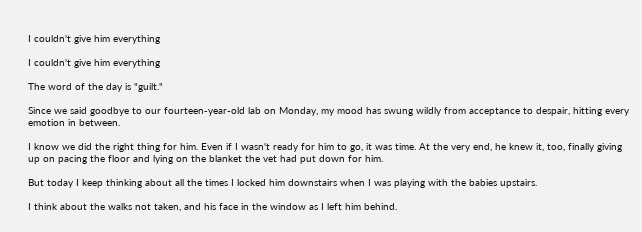I couldn't give him everything

I couldn't give him everything

The word of the day is "guilt."

Since we said goodbye to our fourteen-year-old lab on Monday, my mood has swung wildly from acceptance to despair, hitting every emotion in between.

I know we did the right thing for him. Even if I wasn't ready for him to go, it was time. At the very end, he knew it, too, finally giving up on pacing the floor and lying on the blanket the vet had put down for him.

But today I keep thinking about all the times I locked him downstairs when I was playing with the babies upstairs.

I think about the walks not taken, and his face in the window as I left him behind.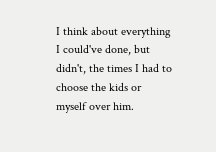I think about everything I could've done, but didn't, the times I had to choose the kids or myself over him.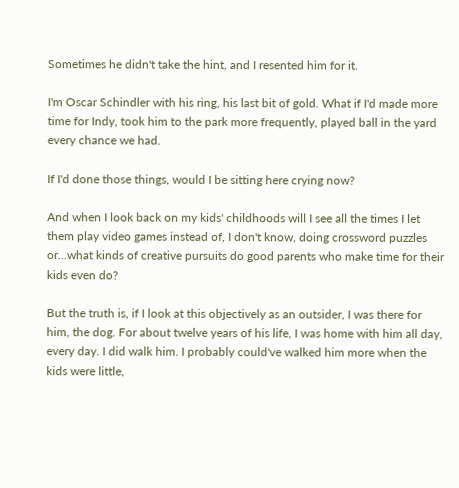Sometimes he didn't take the hint, and I resented him for it.

I'm Oscar Schindler with his ring, his last bit of gold. What if I'd made more time for Indy, took him to the park more frequently, played ball in the yard every chance we had.

If I'd done those things, would I be sitting here crying now?

And when I look back on my kids' childhoods will I see all the times I let them play video games instead of, I don't know, doing crossword puzzles or...what kinds of creative pursuits do good parents who make time for their kids even do?

But the truth is, if I look at this objectively as an outsider, I was there for him, the dog. For about twelve years of his life, I was home with him all day, every day. I did walk him. I probably could've walked him more when the kids were little,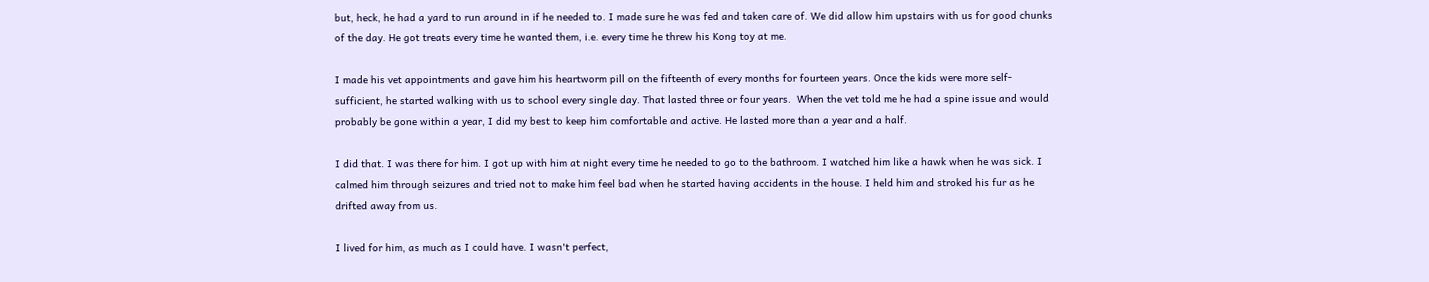but, heck, he had a yard to run around in if he needed to. I made sure he was fed and taken care of. We did allow him upstairs with us for good chunks of the day. He got treats every time he wanted them, i.e. every time he threw his Kong toy at me.

I made his vet appointments and gave him his heartworm pill on the fifteenth of every months for fourteen years. Once the kids were more self-sufficient, he started walking with us to school every single day. That lasted three or four years.  When the vet told me he had a spine issue and would probably be gone within a year, I did my best to keep him comfortable and active. He lasted more than a year and a half.

I did that. I was there for him. I got up with him at night every time he needed to go to the bathroom. I watched him like a hawk when he was sick. I calmed him through seizures and tried not to make him feel bad when he started having accidents in the house. I held him and stroked his fur as he drifted away from us.

I lived for him, as much as I could have. I wasn't perfect,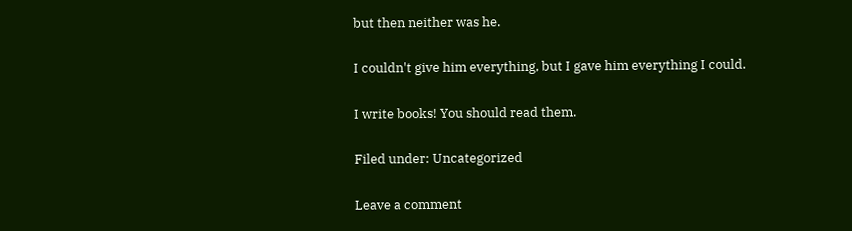but then neither was he.

I couldn't give him everything, but I gave him everything I could.

I write books! You should read them.

Filed under: Uncategorized

Leave a comment